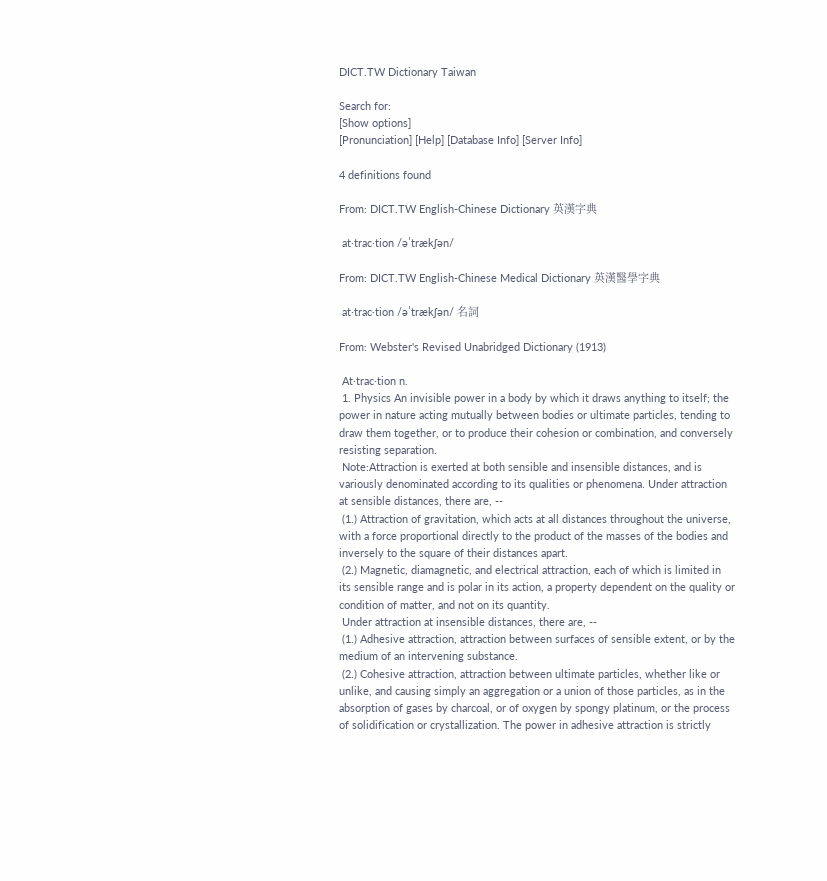DICT.TW Dictionary Taiwan

Search for:
[Show options]
[Pronunciation] [Help] [Database Info] [Server Info]

4 definitions found

From: DICT.TW English-Chinese Dictionary 英漢字典

 at·trac·tion /əˈtrækʃən/

From: DICT.TW English-Chinese Medical Dictionary 英漢醫學字典

 at·trac·tion /əˈtrækʃən/ 名詞

From: Webster's Revised Unabridged Dictionary (1913)

 At·trac·tion n.
 1. Physics An invisible power in a body by which it draws anything to itself; the power in nature acting mutually between bodies or ultimate particles, tending to draw them together, or to produce their cohesion or combination, and conversely resisting separation.
 Note:Attraction is exerted at both sensible and insensible distances, and is variously denominated according to its qualities or phenomena. Under attraction at sensible distances, there are, --
 (1.) Attraction of gravitation, which acts at all distances throughout the universe, with a force proportional directly to the product of the masses of the bodies and inversely to the square of their distances apart.
 (2.) Magnetic, diamagnetic, and electrical attraction, each of which is limited in its sensible range and is polar in its action, a property dependent on the quality or condition of matter, and not on its quantity.
 Under attraction at insensible distances, there are, --
 (1.) Adhesive attraction, attraction between surfaces of sensible extent, or by the medium of an intervening substance.
 (2.) Cohesive attraction, attraction between ultimate particles, whether like or unlike, and causing simply an aggregation or a union of those particles, as in the absorption of gases by charcoal, or of oxygen by spongy platinum, or the process of solidification or crystallization. The power in adhesive attraction is strictly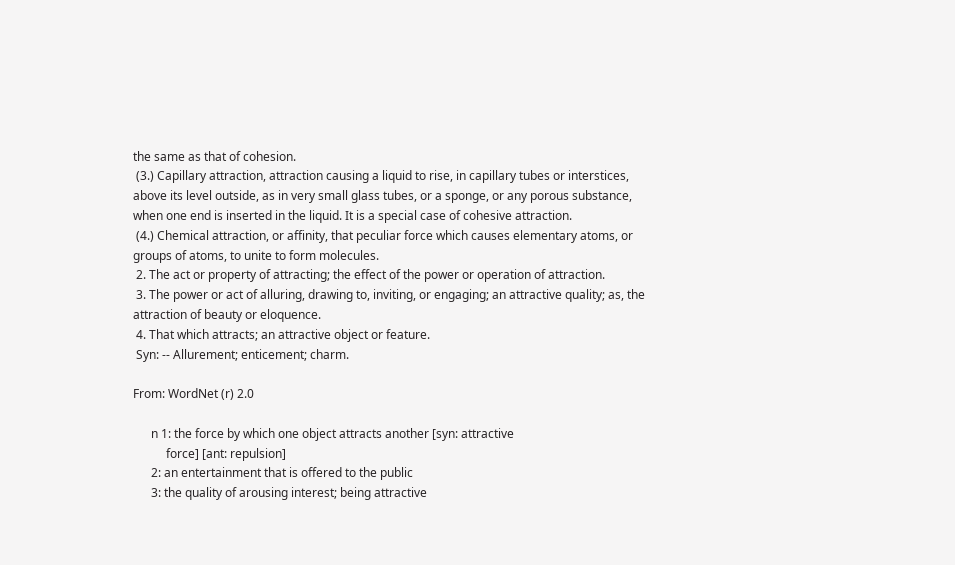the same as that of cohesion.
 (3.) Capillary attraction, attraction causing a liquid to rise, in capillary tubes or interstices, above its level outside, as in very small glass tubes, or a sponge, or any porous substance, when one end is inserted in the liquid. It is a special case of cohesive attraction.
 (4.) Chemical attraction, or affinity, that peculiar force which causes elementary atoms, or groups of atoms, to unite to form molecules.
 2. The act or property of attracting; the effect of the power or operation of attraction.
 3. The power or act of alluring, drawing to, inviting, or engaging; an attractive quality; as, the attraction of beauty or eloquence.
 4. That which attracts; an attractive object or feature.
 Syn: -- Allurement; enticement; charm.

From: WordNet (r) 2.0

      n 1: the force by which one object attracts another [syn: attractive
           force] [ant: repulsion]
      2: an entertainment that is offered to the public
      3: the quality of arousing interest; being attractive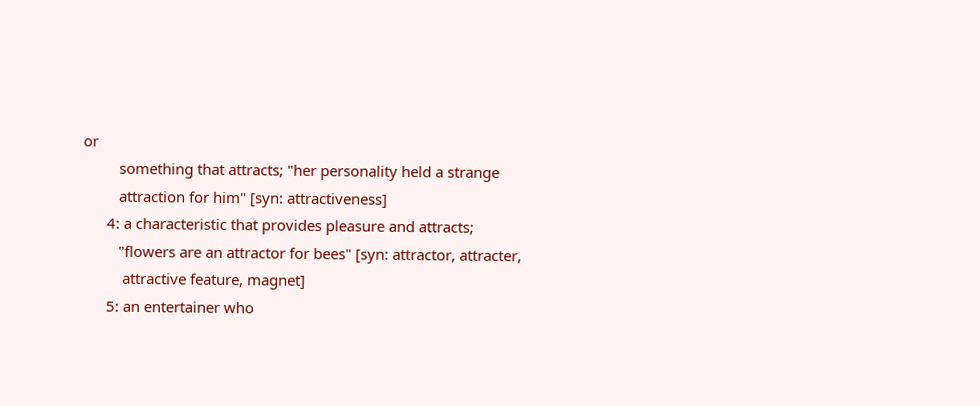or
         something that attracts; "her personality held a strange
         attraction for him" [syn: attractiveness]
      4: a characteristic that provides pleasure and attracts;
         "flowers are an attractor for bees" [syn: attractor, attracter,
          attractive feature, magnet]
      5: an entertainer who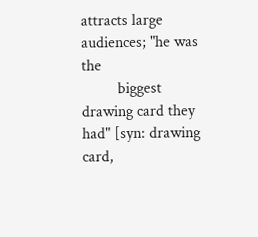attracts large audiences; "he was the
         biggest drawing card they had" [syn: drawing card,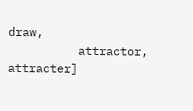draw,
          attractor, attracter]